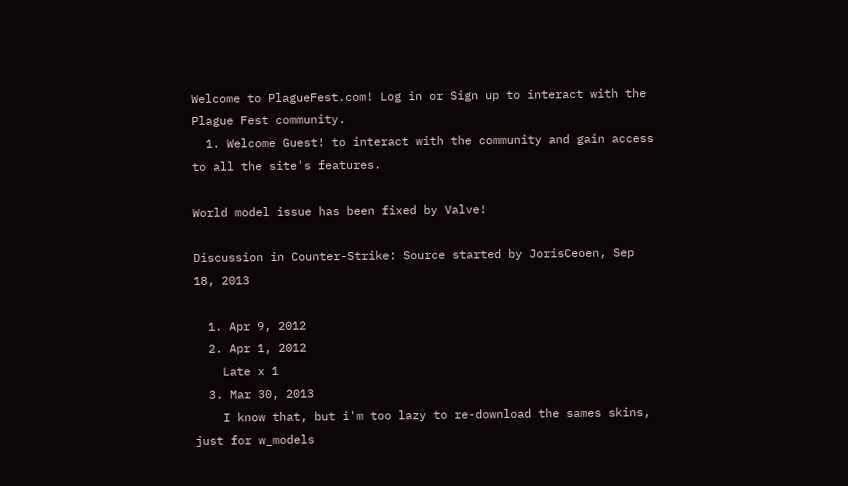Welcome to PlagueFest.com! Log in or Sign up to interact with the Plague Fest community.
  1. Welcome Guest! to interact with the community and gain access to all the site's features.

World model issue has been fixed by Valve!

Discussion in Counter-Strike: Source started by JorisCeoen, Sep 18, 2013

  1. Apr 9, 2012
  2. Apr 1, 2012
    Late x 1
  3. Mar 30, 2013
    I know that, but i'm too lazy to re-download the sames skins, just for w_models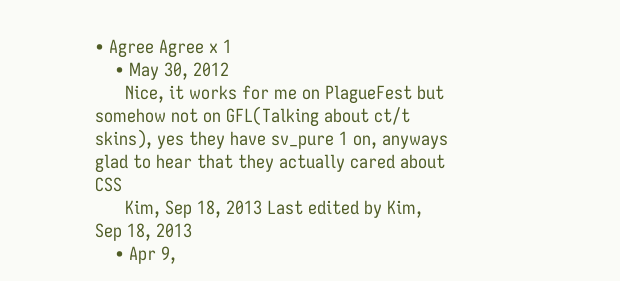• Agree Agree x 1
    • May 30, 2012
      Nice, it works for me on PlagueFest but somehow not on GFL(Talking about ct/t skins), yes they have sv_pure 1 on, anyways glad to hear that they actually cared about CSS
      Kim, Sep 18, 2013 Last edited by Kim, Sep 18, 2013
    • Apr 9,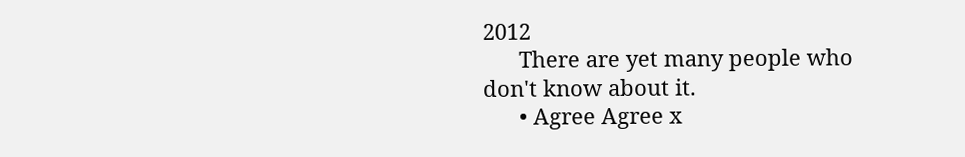2012
      There are yet many people who don't know about it.
      • Agree Agree x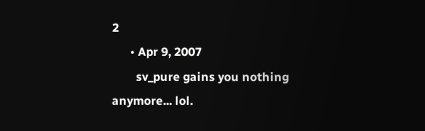2
      • Apr 9, 2007
        sv_pure gains you nothing anymore... lol.